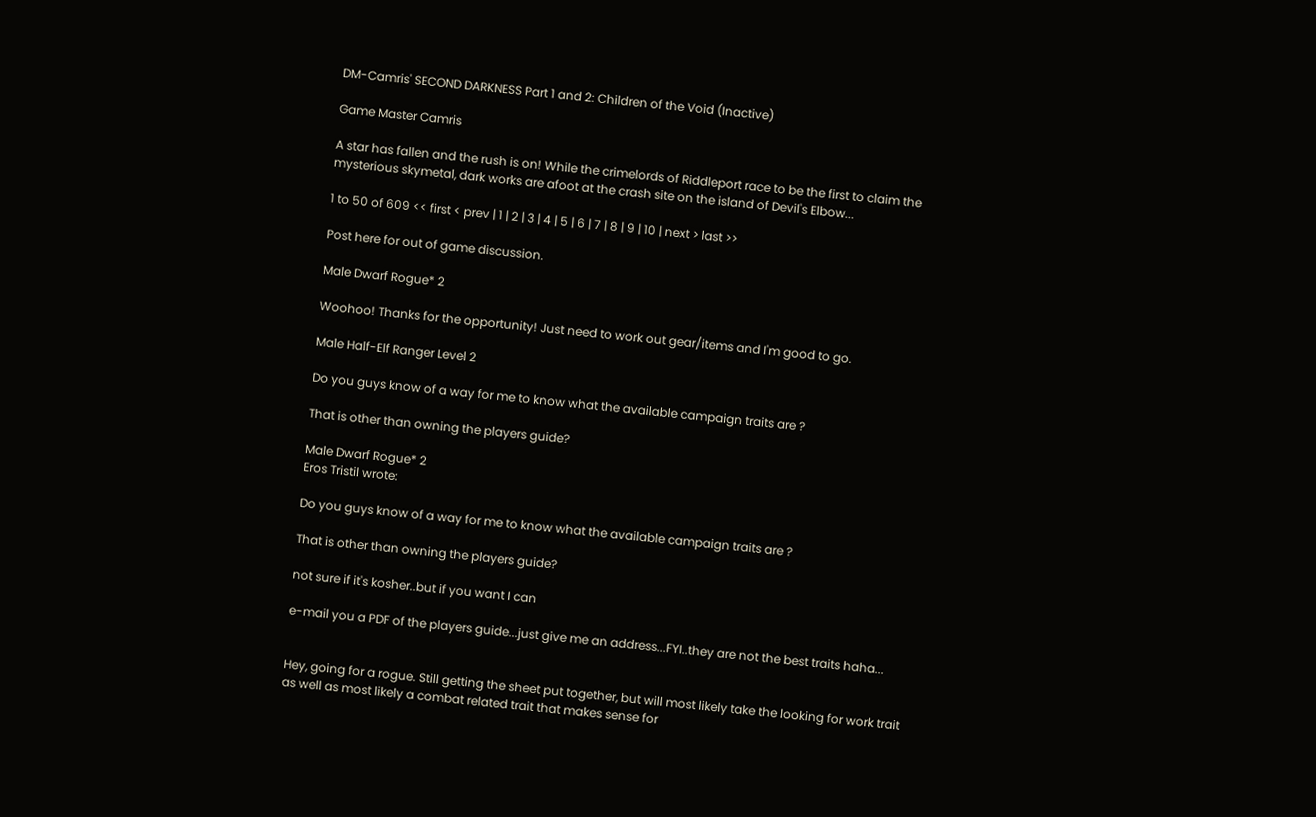DM-Camris' SECOND DARKNESS Part 1 and 2: Children of the Void (Inactive)

Game Master Camris

A star has fallen and the rush is on! While the crimelords of Riddleport race to be the first to claim the mysterious skymetal, dark works are afoot at the crash site on the island of Devil's Elbow...

1 to 50 of 609 << first < prev | 1 | 2 | 3 | 4 | 5 | 6 | 7 | 8 | 9 | 10 | next > last >>

Post here for out of game discussion.

Male Dwarf Rogue* 2

Woohoo! Thanks for the opportunity! Just need to work out gear/items and I'm good to go.

Male Half-Elf Ranger Level 2

Do you guys know of a way for me to know what the available campaign traits are ?

That is other than owning the players guide?

Male Dwarf Rogue* 2
Eros Tristil wrote:

Do you guys know of a way for me to know what the available campaign traits are ?

That is other than owning the players guide?

not sure if it's kosher..but if you want I can

e-mail you a PDF of the players guide...just give me an address...FYI..they are not the best traits haha...


Hey, going for a rogue. Still getting the sheet put together, but will most likely take the looking for work trait as well as most likely a combat related trait that makes sense for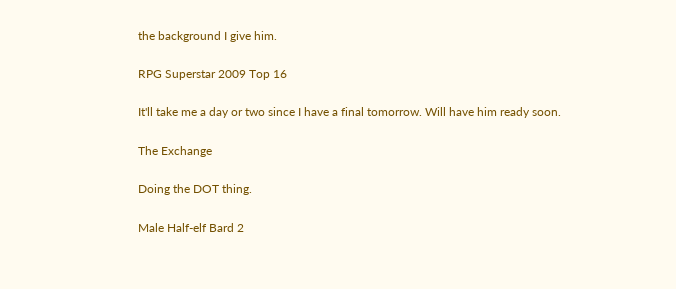the background I give him.

RPG Superstar 2009 Top 16

It'll take me a day or two since I have a final tomorrow. Will have him ready soon.

The Exchange

Doing the DOT thing.

Male Half-elf Bard 2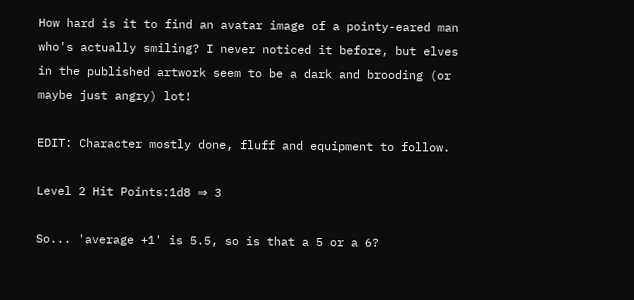How hard is it to find an avatar image of a pointy-eared man who's actually smiling? I never noticed it before, but elves in the published artwork seem to be a dark and brooding (or maybe just angry) lot!

EDIT: Character mostly done, fluff and equipment to follow.

Level 2 Hit Points:1d8 ⇒ 3

So... 'average +1' is 5.5, so is that a 5 or a 6?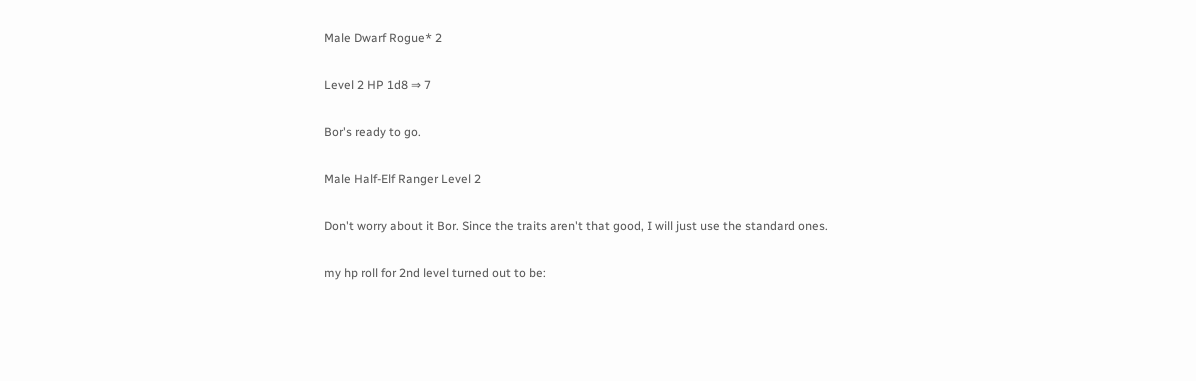Male Dwarf Rogue* 2

Level 2 HP 1d8 ⇒ 7

Bor's ready to go.

Male Half-Elf Ranger Level 2

Don't worry about it Bor. Since the traits aren't that good, I will just use the standard ones.

my hp roll for 2nd level turned out to be: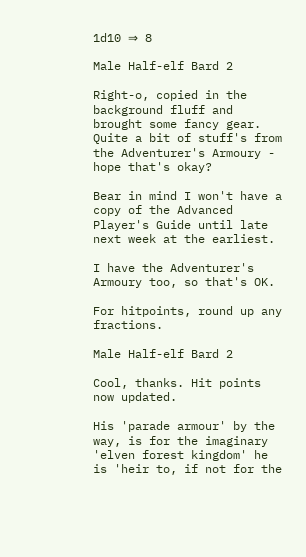1d10 ⇒ 8

Male Half-elf Bard 2

Right-o, copied in the background fluff and brought some fancy gear. Quite a bit of stuff's from the Adventurer's Armoury - hope that's okay?

Bear in mind I won't have a copy of the Advanced Player's Guide until late next week at the earliest.

I have the Adventurer's Armoury too, so that's OK.

For hitpoints, round up any fractions.

Male Half-elf Bard 2

Cool, thanks. Hit points now updated.

His 'parade armour' by the way, is for the imaginary 'elven forest kingdom' he is 'heir to, if not for the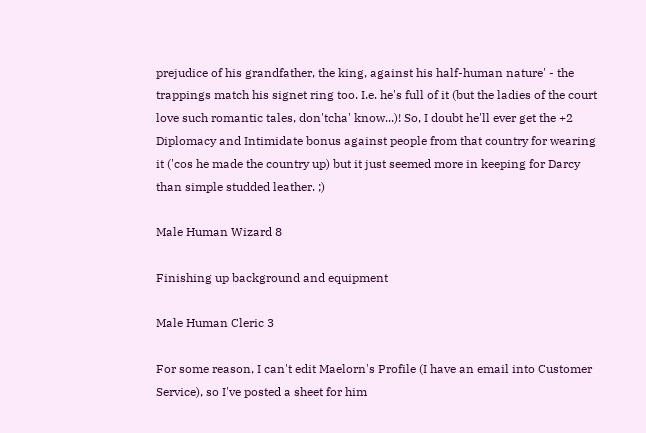prejudice of his grandfather, the king, against his half-human nature' - the trappings match his signet ring too. I.e. he's full of it (but the ladies of the court love such romantic tales, don'tcha' know...)! So, I doubt he'll ever get the +2 Diplomacy and Intimidate bonus against people from that country for wearing it ('cos he made the country up) but it just seemed more in keeping for Darcy than simple studded leather. ;)

Male Human Wizard 8

Finishing up background and equipment

Male Human Cleric 3

For some reason, I can't edit Maelorn's Profile (I have an email into Customer Service), so I've posted a sheet for him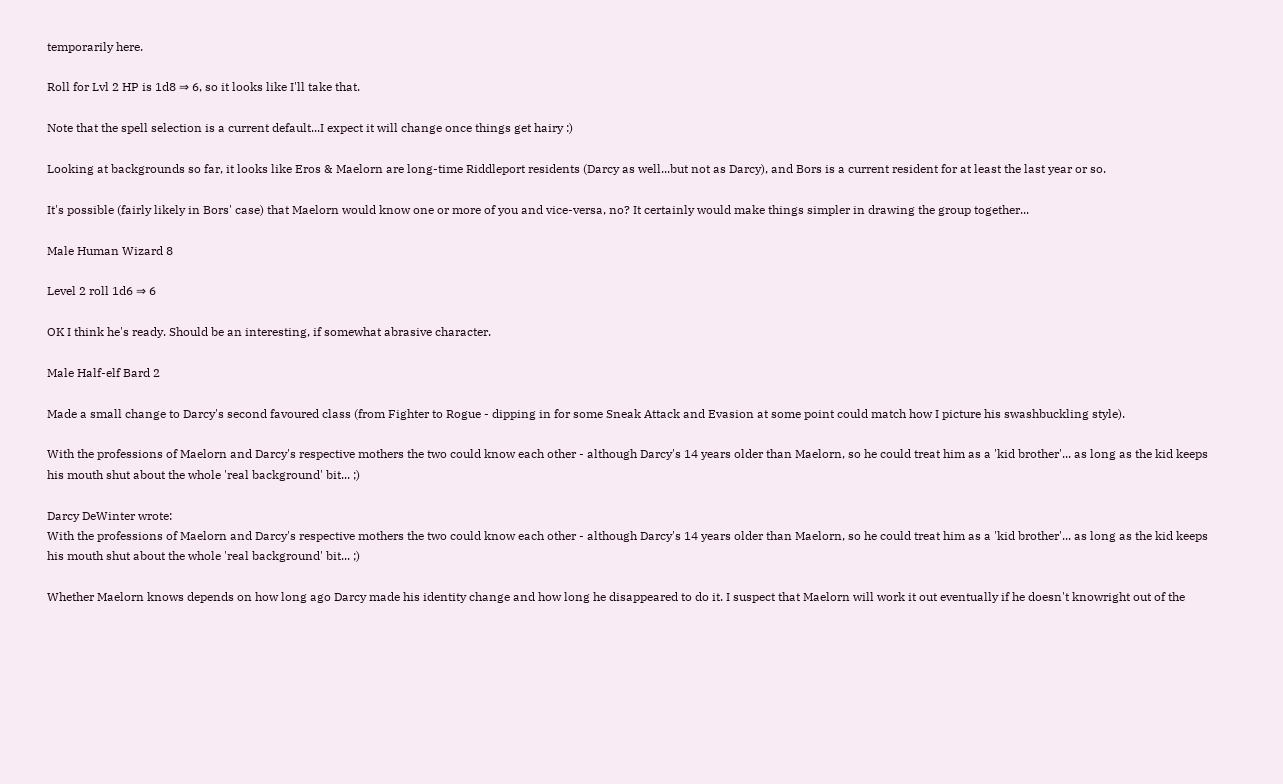temporarily here.

Roll for Lvl 2 HP is 1d8 ⇒ 6, so it looks like I'll take that.

Note that the spell selection is a current default...I expect it will change once things get hairy :)

Looking at backgrounds so far, it looks like Eros & Maelorn are long-time Riddleport residents (Darcy as well...but not as Darcy), and Bors is a current resident for at least the last year or so.

It's possible (fairly likely in Bors' case) that Maelorn would know one or more of you and vice-versa, no? It certainly would make things simpler in drawing the group together...

Male Human Wizard 8

Level 2 roll 1d6 ⇒ 6

OK I think he's ready. Should be an interesting, if somewhat abrasive character.

Male Half-elf Bard 2

Made a small change to Darcy's second favoured class (from Fighter to Rogue - dipping in for some Sneak Attack and Evasion at some point could match how I picture his swashbuckling style).

With the professions of Maelorn and Darcy's respective mothers the two could know each other - although Darcy's 14 years older than Maelorn, so he could treat him as a 'kid brother'... as long as the kid keeps his mouth shut about the whole 'real background' bit... ;)

Darcy DeWinter wrote:
With the professions of Maelorn and Darcy's respective mothers the two could know each other - although Darcy's 14 years older than Maelorn, so he could treat him as a 'kid brother'... as long as the kid keeps his mouth shut about the whole 'real background' bit... ;)

Whether Maelorn knows depends on how long ago Darcy made his identity change and how long he disappeared to do it. I suspect that Maelorn will work it out eventually if he doesn't knowright out of the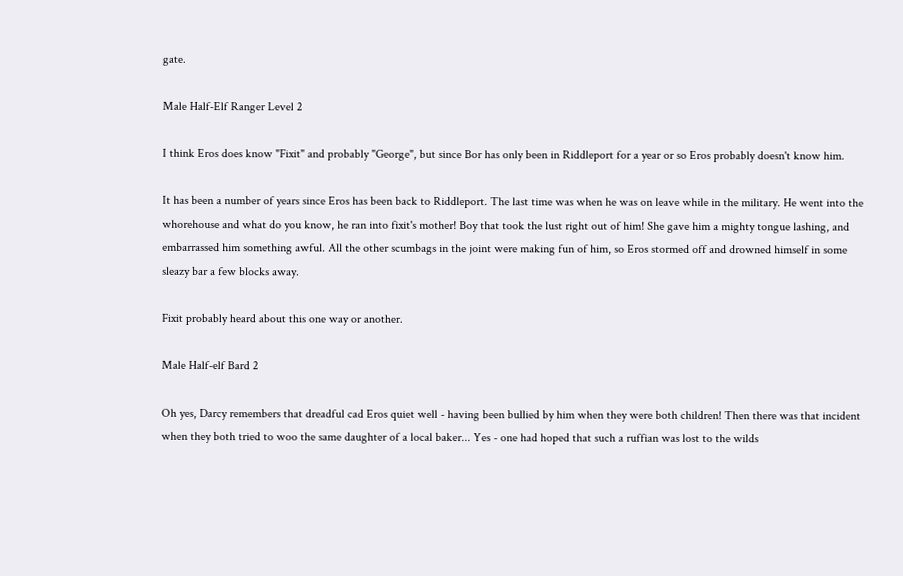gate.

Male Half-Elf Ranger Level 2

I think Eros does know "Fixit" and probably "George", but since Bor has only been in Riddleport for a year or so Eros probably doesn't know him.

It has been a number of years since Eros has been back to Riddleport. The last time was when he was on leave while in the military. He went into the whorehouse and what do you know, he ran into fixit's mother! Boy that took the lust right out of him! She gave him a mighty tongue lashing, and embarrassed him something awful. All the other scumbags in the joint were making fun of him, so Eros stormed off and drowned himself in some sleazy bar a few blocks away.

Fixit probably heard about this one way or another.

Male Half-elf Bard 2

Oh yes, Darcy remembers that dreadful cad Eros quiet well - having been bullied by him when they were both children! Then there was that incident when they both tried to woo the same daughter of a local baker... Yes - one had hoped that such a ruffian was lost to the wilds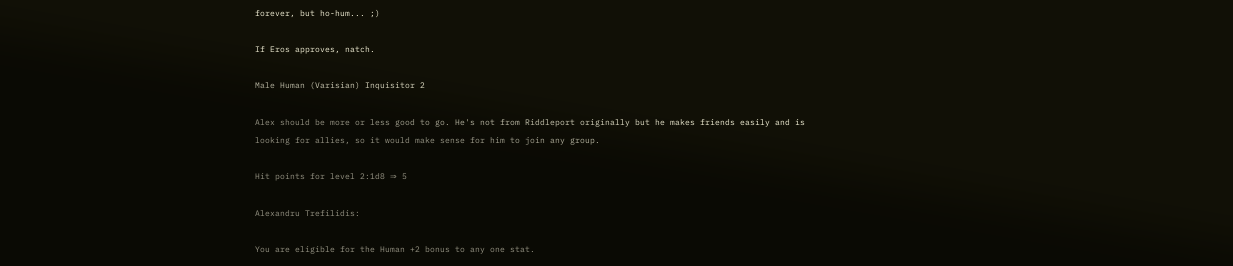forever, but ho-hum... ;)

If Eros approves, natch.

Male Human (Varisian) Inquisitor 2

Alex should be more or less good to go. He's not from Riddleport originally but he makes friends easily and is looking for allies, so it would make sense for him to join any group.

Hit points for level 2:1d8 ⇒ 5

Alexandru Trefilidis:

You are eligible for the Human +2 bonus to any one stat.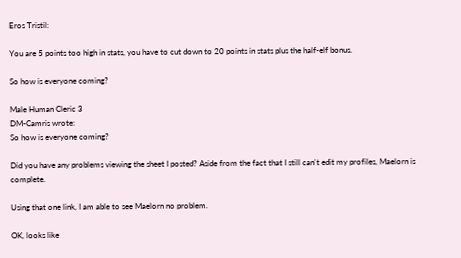Eros Tristil:

You are 5 points too high in stats, you have to cut down to 20 points in stats plus the half-elf bonus.

So how is everyone coming?

Male Human Cleric 3
DM-Camris wrote:
So how is everyone coming?

Did you have any problems viewing the sheet I posted? Aside from the fact that I still can't edit my profiles, Maelorn is complete.

Using that one link, I am able to see Maelorn no problem.

OK, looks like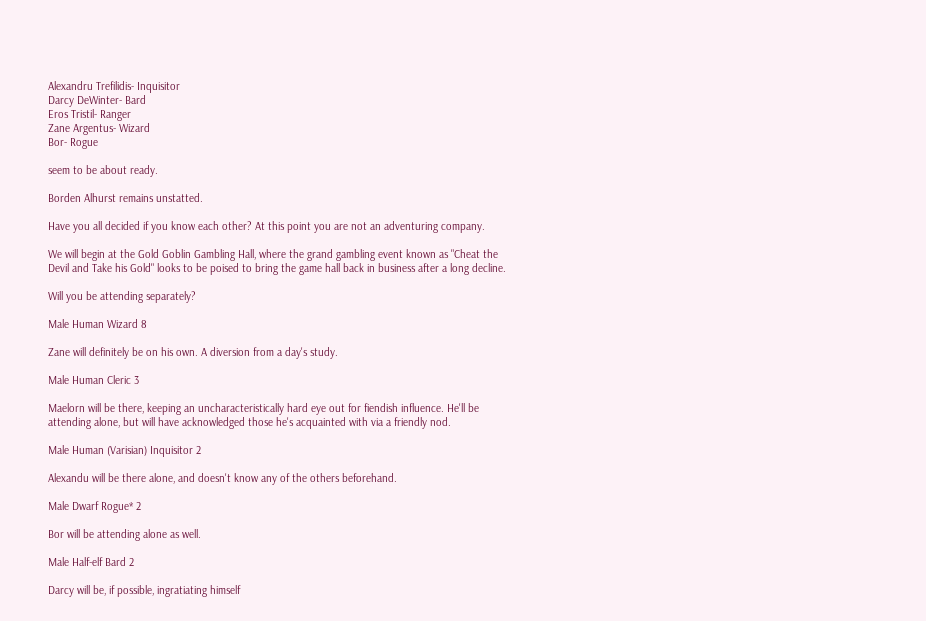Alexandru Trefilidis- Inquisitor
Darcy DeWinter- Bard
Eros Tristil- Ranger
Zane Argentus- Wizard
Bor- Rogue

seem to be about ready.

Borden Alhurst remains unstatted.

Have you all decided if you know each other? At this point you are not an adventuring company.

We will begin at the Gold Goblin Gambling Hall, where the grand gambling event known as "Cheat the Devil and Take his Gold" looks to be poised to bring the game hall back in business after a long decline.

Will you be attending separately?

Male Human Wizard 8

Zane will definitely be on his own. A diversion from a day's study.

Male Human Cleric 3

Maelorn will be there, keeping an uncharacteristically hard eye out for fiendish influence. He'll be attending alone, but will have acknowledged those he's acquainted with via a friendly nod.

Male Human (Varisian) Inquisitor 2

Alexandu will be there alone, and doesn't know any of the others beforehand.

Male Dwarf Rogue* 2

Bor will be attending alone as well.

Male Half-elf Bard 2

Darcy will be, if possible, ingratiating himself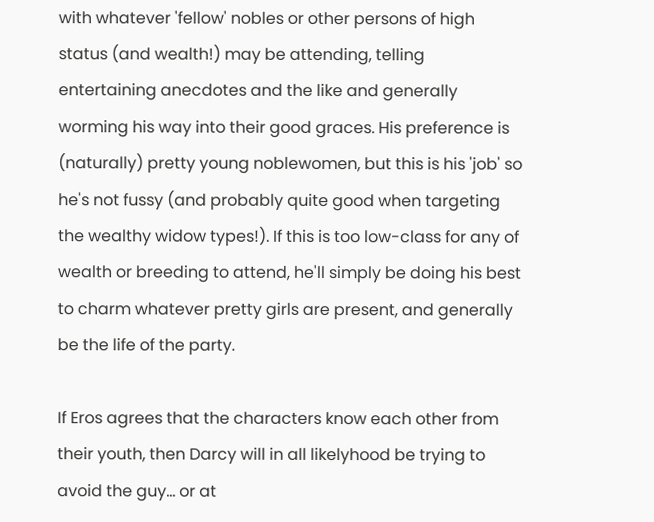with whatever 'fellow' nobles or other persons of high status (and wealth!) may be attending, telling entertaining anecdotes and the like and generally worming his way into their good graces. His preference is (naturally) pretty young noblewomen, but this is his 'job' so he's not fussy (and probably quite good when targeting the wealthy widow types!). If this is too low-class for any of wealth or breeding to attend, he'll simply be doing his best to charm whatever pretty girls are present, and generally be the life of the party.

If Eros agrees that the characters know each other from their youth, then Darcy will in all likelyhood be trying to avoid the guy... or at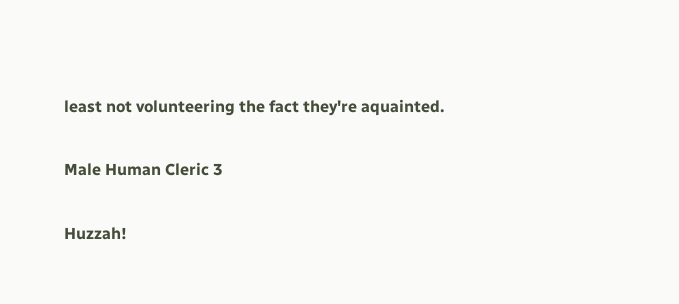least not volunteering the fact they're aquainted.

Male Human Cleric 3

Huzzah!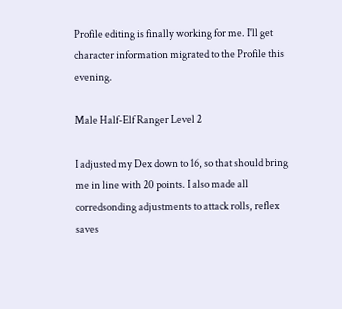Profile editing is finally working for me. I'll get character information migrated to the Profile this evening.

Male Half-Elf Ranger Level 2

I adjusted my Dex down to 16, so that should bring me in line with 20 points. I also made all corredsonding adjustments to attack rolls, reflex saves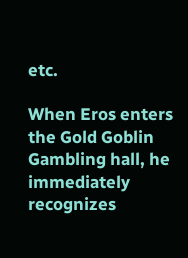etc.

When Eros enters the Gold Goblin Gambling hall, he immediately recognizes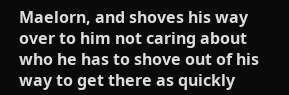Maelorn, and shoves his way over to him not caring about who he has to shove out of his way to get there as quickly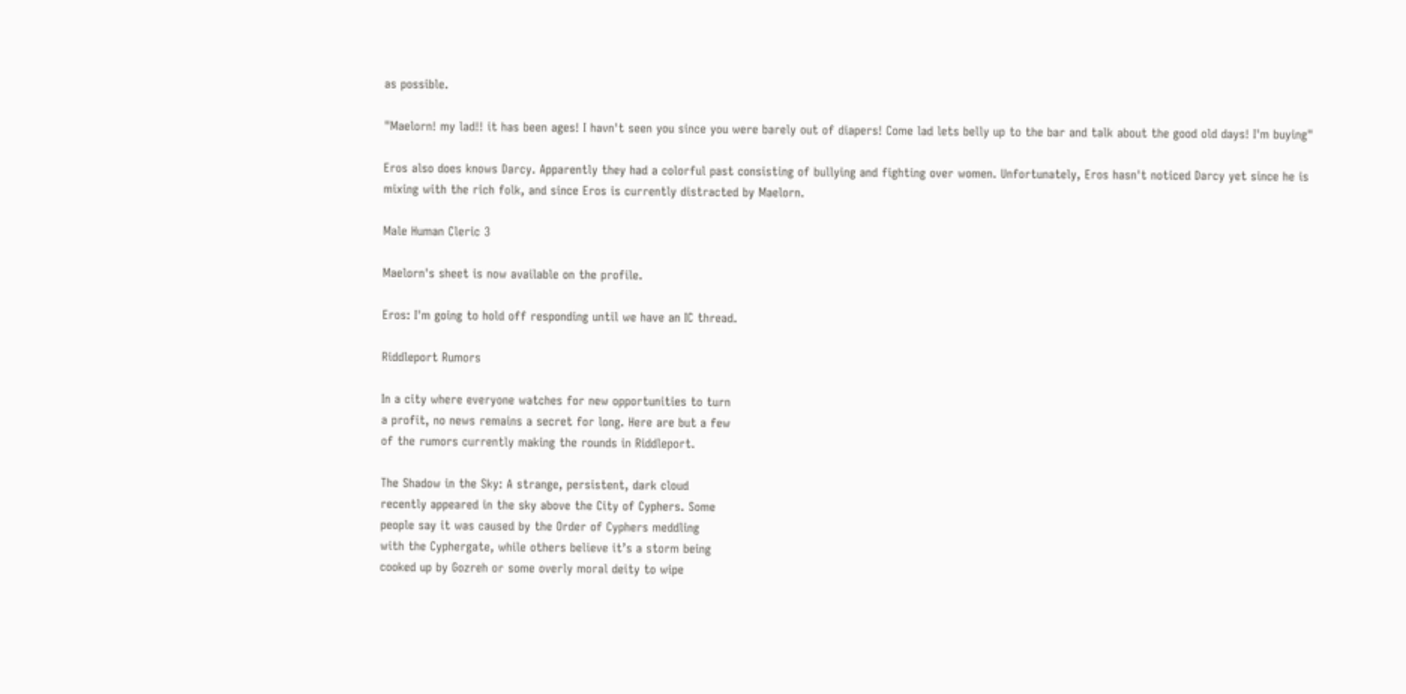as possible.

"Maelorn! my lad!! it has been ages! I havn't seen you since you were barely out of diapers! Come lad lets belly up to the bar and talk about the good old days! I'm buying"

Eros also does knows Darcy. Apparently they had a colorful past consisting of bullying and fighting over women. Unfortunately, Eros hasn't noticed Darcy yet since he is mixing with the rich folk, and since Eros is currently distracted by Maelorn.

Male Human Cleric 3

Maelorn's sheet is now available on the profile.

Eros: I'm going to hold off responding until we have an IC thread.

Riddleport Rumors

In a city where everyone watches for new opportunities to turn
a profit, no news remains a secret for long. Here are but a few
of the rumors currently making the rounds in Riddleport.

The Shadow in the Sky: A strange, persistent, dark cloud
recently appeared in the sky above the City of Cyphers. Some
people say it was caused by the Order of Cyphers meddling
with the Cyphergate, while others believe it’s a storm being
cooked up by Gozreh or some overly moral deity to wipe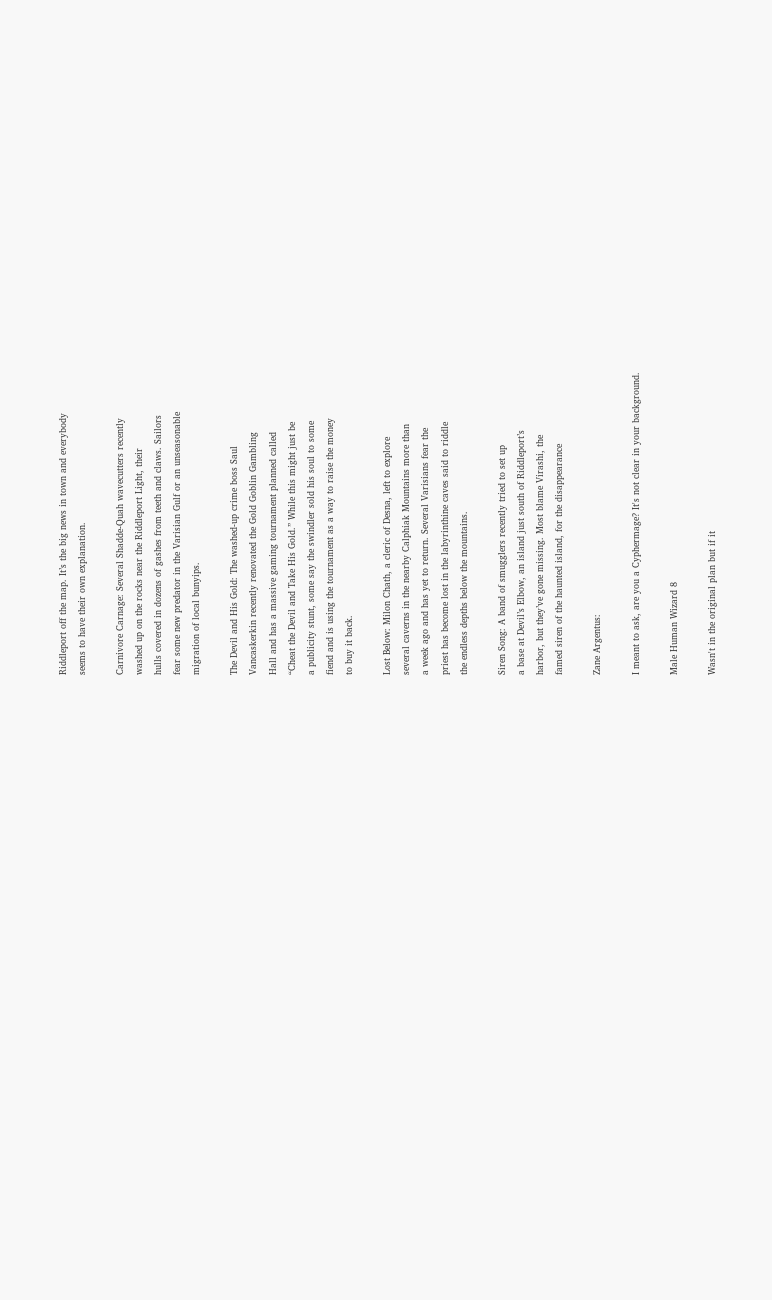Riddleport off the map. It’s the big news in town and everybody
seems to have their own explanation.

Carnivore Carnage: Several Shadde-Quah wavecutters recently
washed up on the rocks near the Riddleport Light, their
hulls covered in dozens of gashes from teeth and claws. Sailors
fear some new predator in the Varisian Gulf or an unseasonable
migration of local bunyips.

The Devil and His Gold: The washed-up crime boss Saul
Vancaskerkin recently renovated the Gold Goblin Gambling
Hall and has a massive gaming tournament planned called
“Cheat the Devil and Take His Gold.” While this might just be
a publicity stunt, some say the swindler sold his soul to some
fiend and is using the tournament as a way to raise the money
to buy it back.

Lost Below: Milon Chath, a cleric of Desna, left to explore
several caverns in the nearby Calphiak Mountains more than
a week ago and has yet to return. Several Varisians fear the
priest has become lost in the labyrinthine caves said to riddle
the endless depths below the mountains.

Siren Song: A band of smugglers recently tried to set up
a base at Devil’s Elbow, an island just south of Riddleport’s
harbor, but they’ve gone missing. Most blame Virashi, the
famed siren of the haunted island, for the disappearance

Zane Argentus:

I meant to ask, are you a Cyphermage? It's not clear in your background.

Male Human Wizard 8

Wasn't in the original plan but if it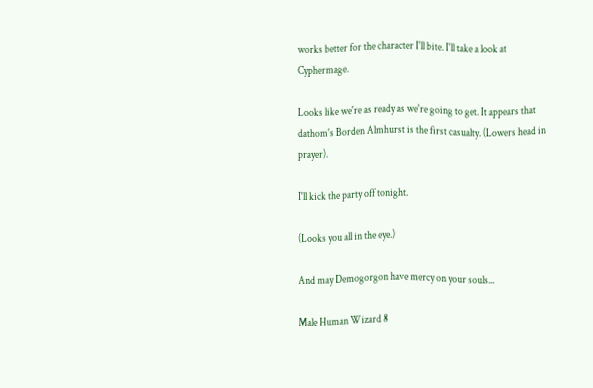works better for the character I'll bite. I'll take a look at Cyphermage.

Looks like we're as ready as we're going to get. It appears that dathom's Borden Almhurst is the first casualty. (Lowers head in prayer).

I'll kick the party off tonight.

(Looks you all in the eye.)

And may Demogorgon have mercy on your souls...

Male Human Wizard 8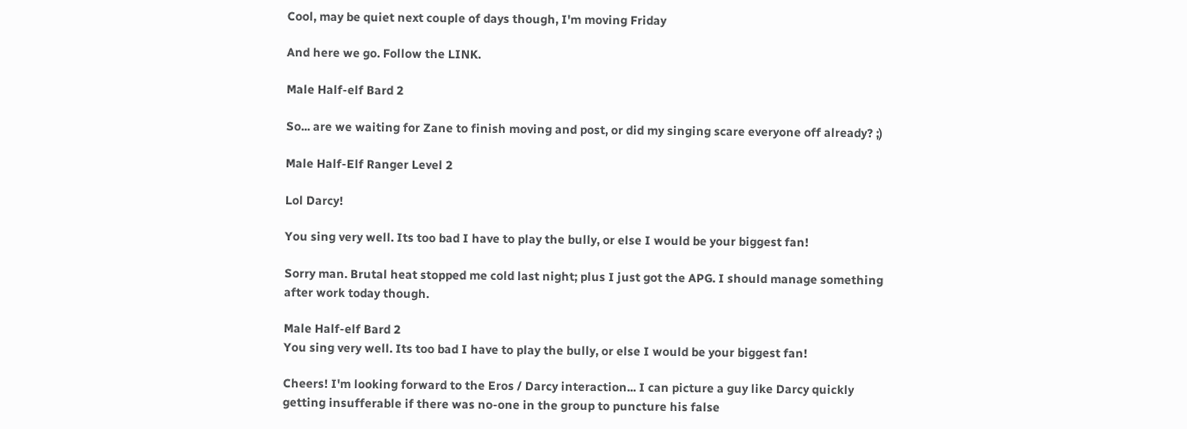Cool, may be quiet next couple of days though, I'm moving Friday

And here we go. Follow the LINK.

Male Half-elf Bard 2

So... are we waiting for Zane to finish moving and post, or did my singing scare everyone off already? ;)

Male Half-Elf Ranger Level 2

Lol Darcy!

You sing very well. Its too bad I have to play the bully, or else I would be your biggest fan!

Sorry man. Brutal heat stopped me cold last night; plus I just got the APG. I should manage something after work today though.

Male Half-elf Bard 2
You sing very well. Its too bad I have to play the bully, or else I would be your biggest fan!

Cheers! I'm looking forward to the Eros / Darcy interaction... I can picture a guy like Darcy quickly getting insufferable if there was no-one in the group to puncture his false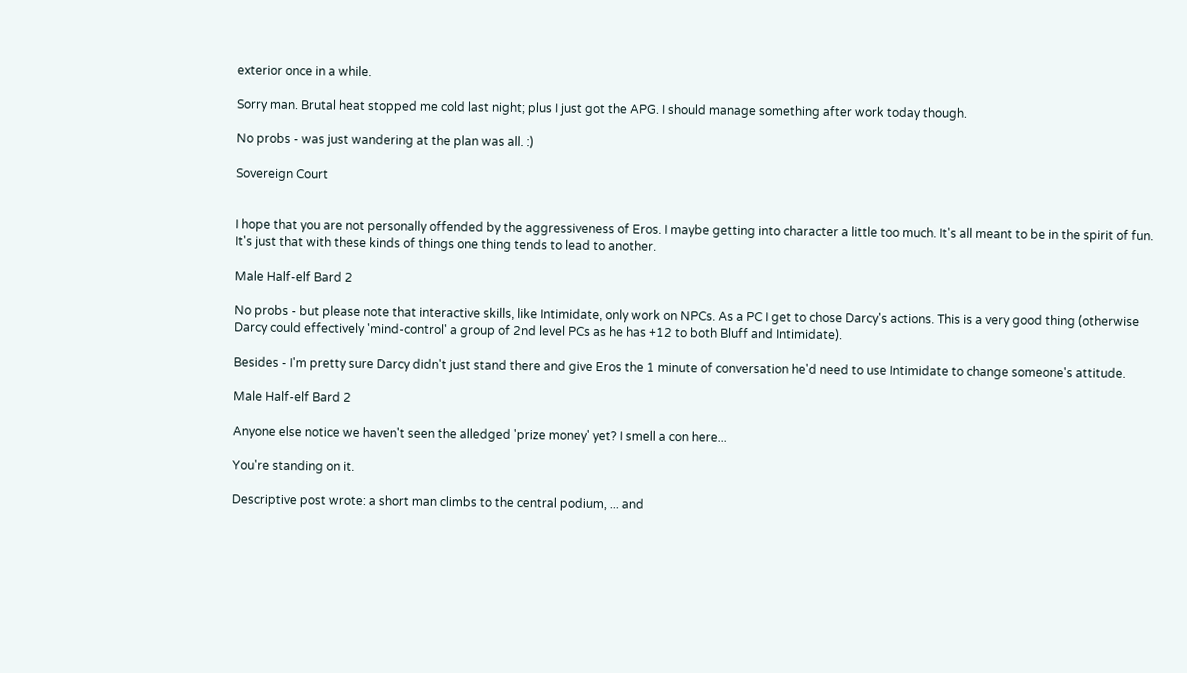exterior once in a while.

Sorry man. Brutal heat stopped me cold last night; plus I just got the APG. I should manage something after work today though.

No probs - was just wandering at the plan was all. :)

Sovereign Court


I hope that you are not personally offended by the aggressiveness of Eros. I maybe getting into character a little too much. It's all meant to be in the spirit of fun. It's just that with these kinds of things one thing tends to lead to another.

Male Half-elf Bard 2

No probs - but please note that interactive skills, like Intimidate, only work on NPCs. As a PC I get to chose Darcy's actions. This is a very good thing (otherwise Darcy could effectively 'mind-control' a group of 2nd level PCs as he has +12 to both Bluff and Intimidate).

Besides - I'm pretty sure Darcy didn't just stand there and give Eros the 1 minute of conversation he'd need to use Intimidate to change someone's attitude.

Male Half-elf Bard 2

Anyone else notice we haven't seen the alledged 'prize money' yet? I smell a con here...

You're standing on it.

Descriptive post wrote: a short man climbs to the central podium, ... and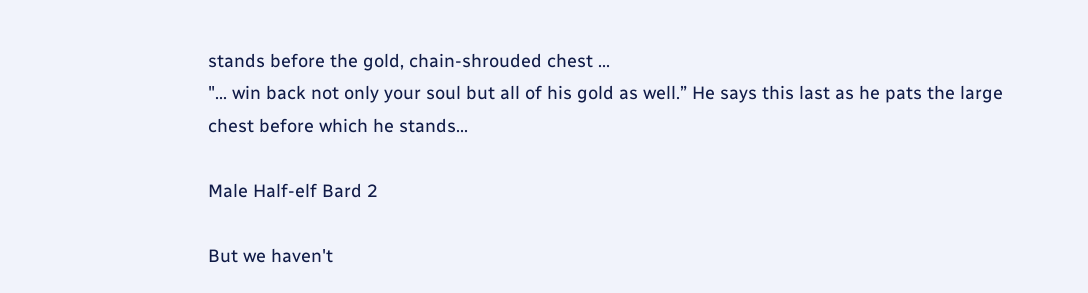stands before the gold, chain-shrouded chest ...
"... win back not only your soul but all of his gold as well.” He says this last as he pats the large chest before which he stands...

Male Half-elf Bard 2

But we haven't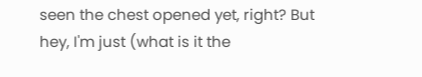seen the chest opened yet, right? But hey, I'm just (what is it the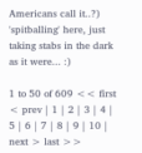Americans call it..?) 'spitballing' here, just taking stabs in the dark as it were... :)

1 to 50 of 609 << first < prev | 1 | 2 | 3 | 4 | 5 | 6 | 7 | 8 | 9 | 10 | next > last >>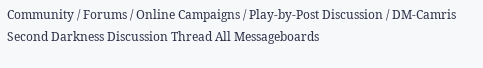Community / Forums / Online Campaigns / Play-by-Post Discussion / DM-Camris Second Darkness Discussion Thread All Messageboards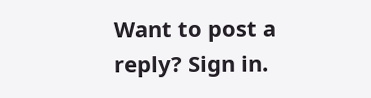Want to post a reply? Sign in.